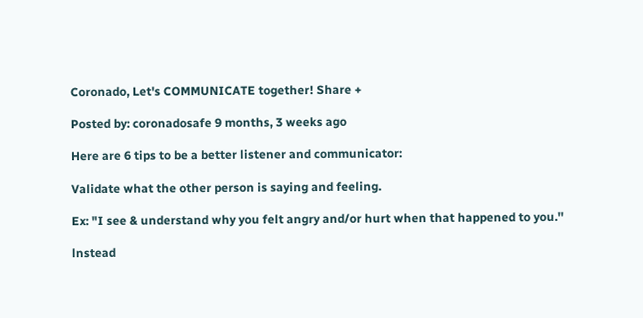Coronado, Let's COMMUNICATE together! Share +

Posted by: coronadosafe 9 months, 3 weeks ago

Here are 6 tips to be a better listener and communicator:

Validate what the other person is saying and feeling.

Ex: "I see & understand why you felt angry and/or hurt when that happened to you.''

lnstead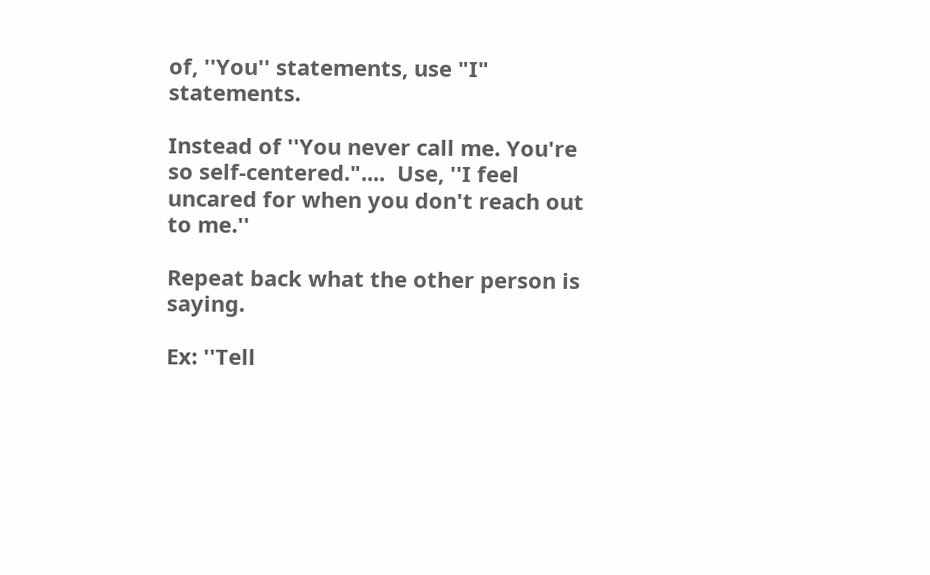of, ''You'' statements, use "I" statements.

Instead of ''You never call me. You're so self-centered."....  Use, ''I feel uncared for when you don't reach out to me.''

Repeat back what the other person is saying.

Ex: ''Tell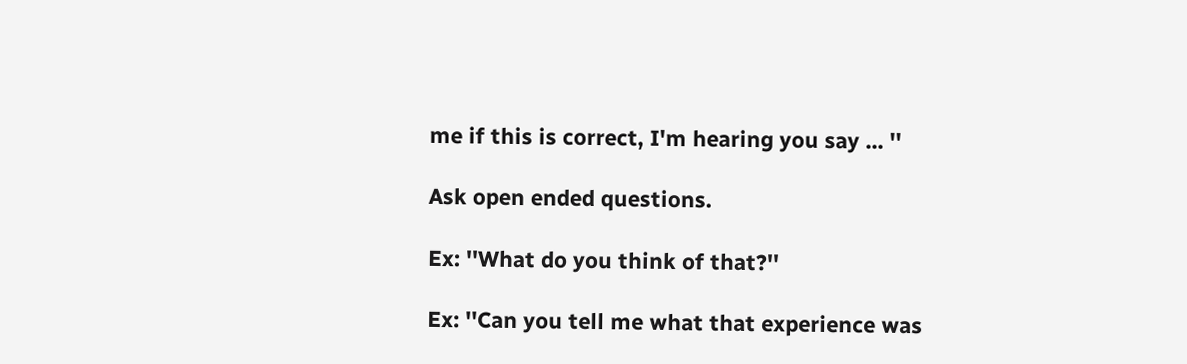me if this is correct, I'm hearing you say ... ''

Ask open ended questions.

Ex: ''What do you think of that?''

Ex: ''Can you tell me what that experience was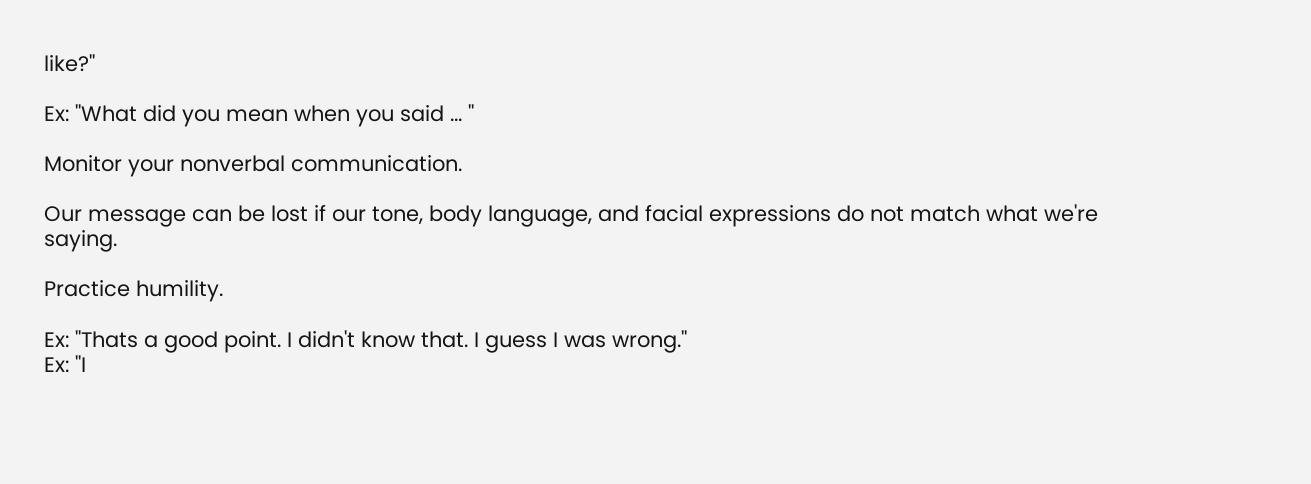like?''

Ex: ''What did you mean when you said ... ''

Monitor your nonverbal communication.

Our message can be lost if our tone, body language, and facial expressions do not match what we're saying.

Practice humility.

Ex: ''Thats a good point. I didn't know that. I guess I was wrong.''
Ex: ''I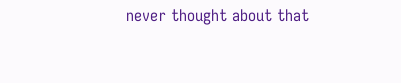never thought about that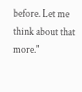before. Let me think about that more."